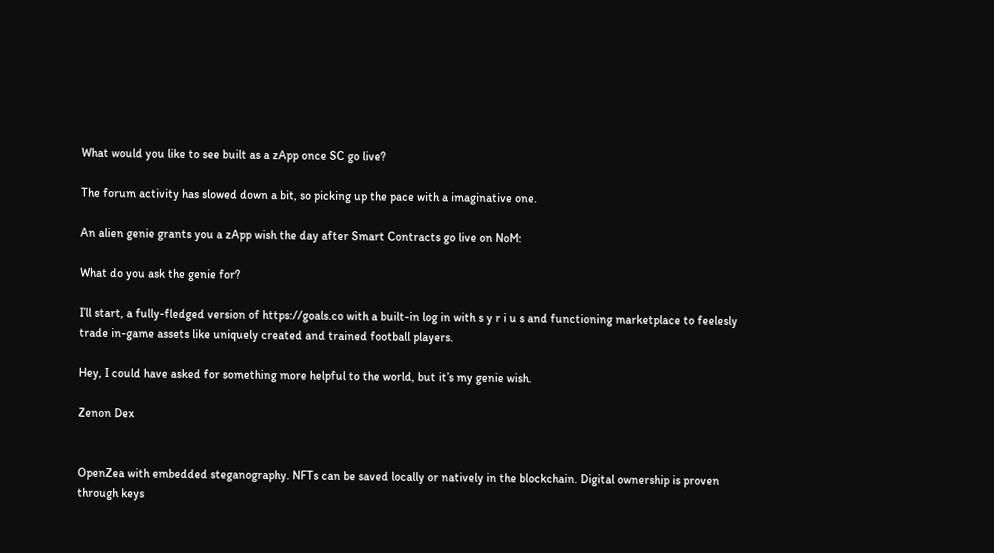What would you like to see built as a zApp once SC go live?

The forum activity has slowed down a bit, so picking up the pace with a imaginative one.

An alien genie grants you a zApp wish the day after Smart Contracts go live on NoM:

What do you ask the genie for?

I’ll start, a fully-fledged version of https://goals.co with a built-in log in with s y r i u s and functioning marketplace to feelesly trade in-game assets like uniquely created and trained football players.

Hey, I could have asked for something more helpful to the world, but it’s my genie wish.

Zenon Dex


OpenZea with embedded steganography. NFTs can be saved locally or natively in the blockchain. Digital ownership is proven through keys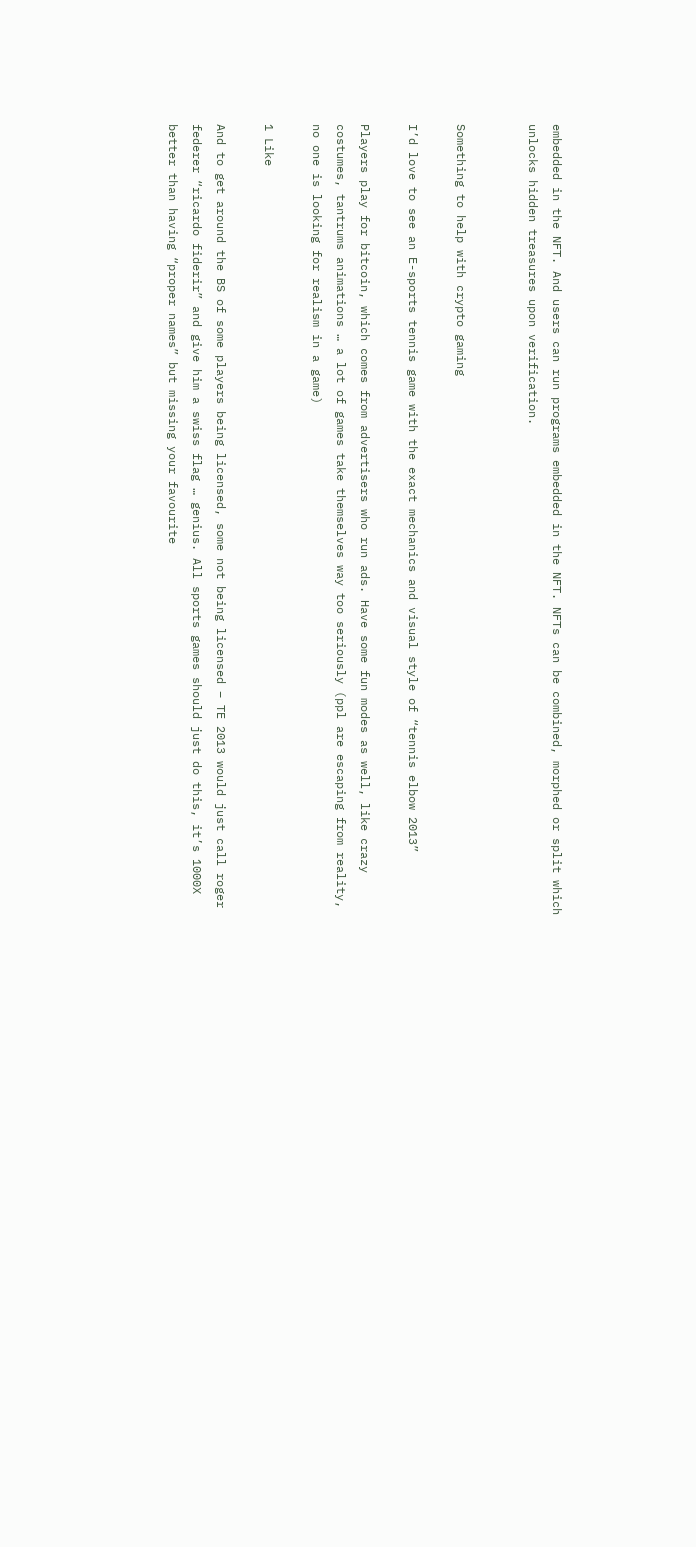embedded in the NFT. And users can run programs embedded in the NFT. NFTs can be combined, morphed or split which unlocks hidden treasures upon verification.


Something to help with crypto gaming

I’d love to see an E-sports tennis game with the exact mechanics and visual style of “tennis elbow 2013”

Players play for bitcoin, which comes from advertisers who run ads. Have some fun modes as well, like crazy costumes, tantrums animations … a lot of games take themselves way too seriously (ppl are escaping from reality, no one is looking for realism in a game)

1 Like

And to get around the BS of some players being licensed, some not being licensed – TE 2013 would just call roger federer “ricardo fiderir” and give him a swiss flag … genius. All sports games should just do this, it’s 1000X better than having “proper names” but missing your favourite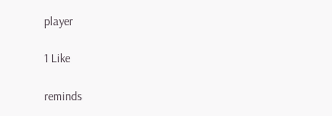player

1 Like

reminds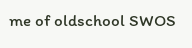me of oldschool SWOS